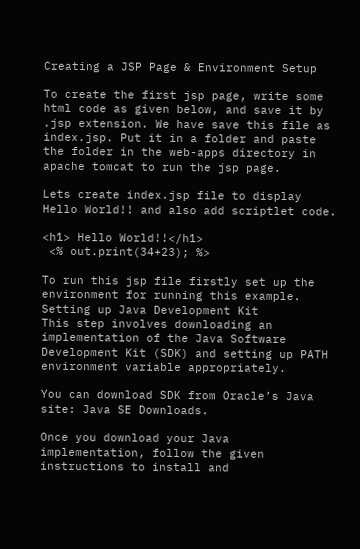Creating a JSP Page & Environment Setup

To create the first jsp page, write some html code as given below, and save it by .jsp extension. We have save this file as index.jsp. Put it in a folder and paste the folder in the web-apps directory in apache tomcat to run the jsp page.

Lets create index.jsp file to display Hello World!! and also add scriptlet code.

<h1> Hello World!!</h1>
 <% out.print(34+23); %>

To run this jsp file firstly set up the environment for running this example.
Setting up Java Development Kit
This step involves downloading an implementation of the Java Software Development Kit (SDK) and setting up PATH environment variable appropriately.

You can download SDK from Oracle’s Java site: Java SE Downloads.

Once you download your Java implementation, follow the given instructions to install and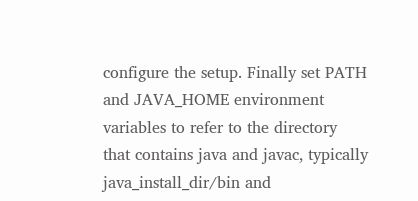configure the setup. Finally set PATH and JAVA_HOME environment variables to refer to the directory that contains java and javac, typically java_install_dir/bin and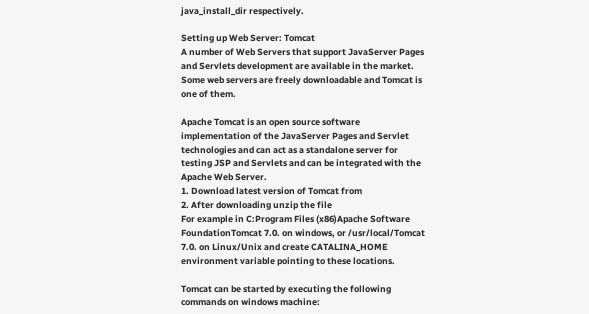java_install_dir respectively.

Setting up Web Server: Tomcat
A number of Web Servers that support JavaServer Pages and Servlets development are available in the market. Some web servers are freely downloadable and Tomcat is one of them.

Apache Tomcat is an open source software implementation of the JavaServer Pages and Servlet technologies and can act as a standalone server for testing JSP and Servlets and can be integrated with the Apache Web Server.
1. Download latest version of Tomcat from
2. After downloading unzip the file
For example in C:Program Files (x86)Apache Software FoundationTomcat 7.0. on windows, or /usr/local/Tomcat 7.0. on Linux/Unix and create CATALINA_HOME environment variable pointing to these locations.

Tomcat can be started by executing the following commands on windows machine: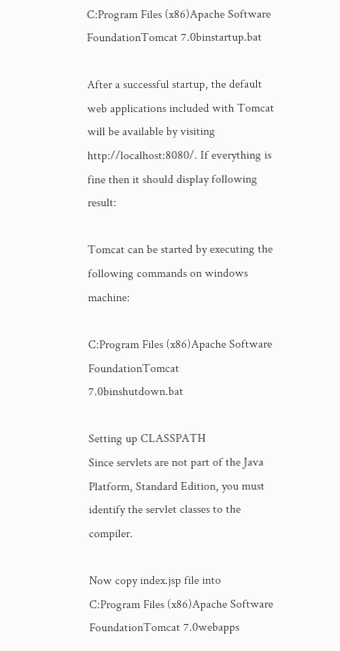C:Program Files (x86)Apache Software FoundationTomcat 7.0binstartup.bat

After a successful startup, the default web applications included with Tomcat will be available by visiting http://localhost:8080/. If everything is fine then it should display following result:

Tomcat can be started by executing the following commands on windows machine:

C:Program Files (x86)Apache Software FoundationTomcat 7.0binshutdown.bat

Setting up CLASSPATH
Since servlets are not part of the Java Platform, Standard Edition, you must identify the servlet classes to the compiler.

Now copy index.jsp file into
C:Program Files (x86)Apache Software FoundationTomcat 7.0webapps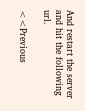And restart the server and hit the following url.

<<Previous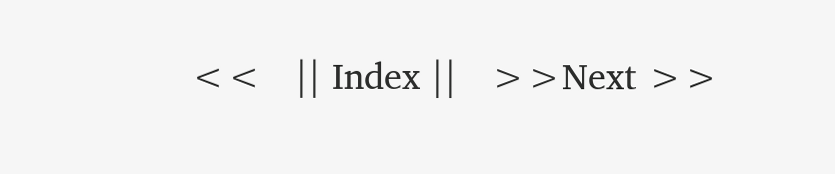<<   || Index ||   >>Next >>